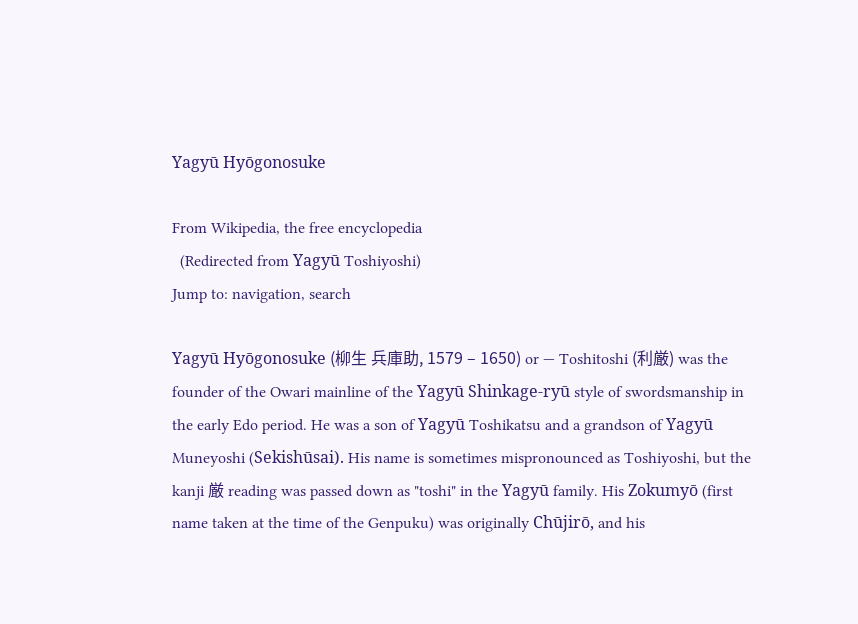Yagyū Hyōgonosuke

From Wikipedia, the free encyclopedia
  (Redirected from Yagyū Toshiyoshi)
Jump to: navigation, search

Yagyū Hyōgonosuke (柳生 兵庫助, 1579 – 1650) or — Toshitoshi (利厳) was the founder of the Owari mainline of the Yagyū Shinkage-ryū style of swordsmanship in the early Edo period. He was a son of Yagyū Toshikatsu and a grandson of Yagyū Muneyoshi (Sekishūsai). His name is sometimes mispronounced as Toshiyoshi, but the kanji 厳 reading was passed down as "toshi" in the Yagyū family. His Zokumyō (first name taken at the time of the Genpuku) was originally Chūjirō, and his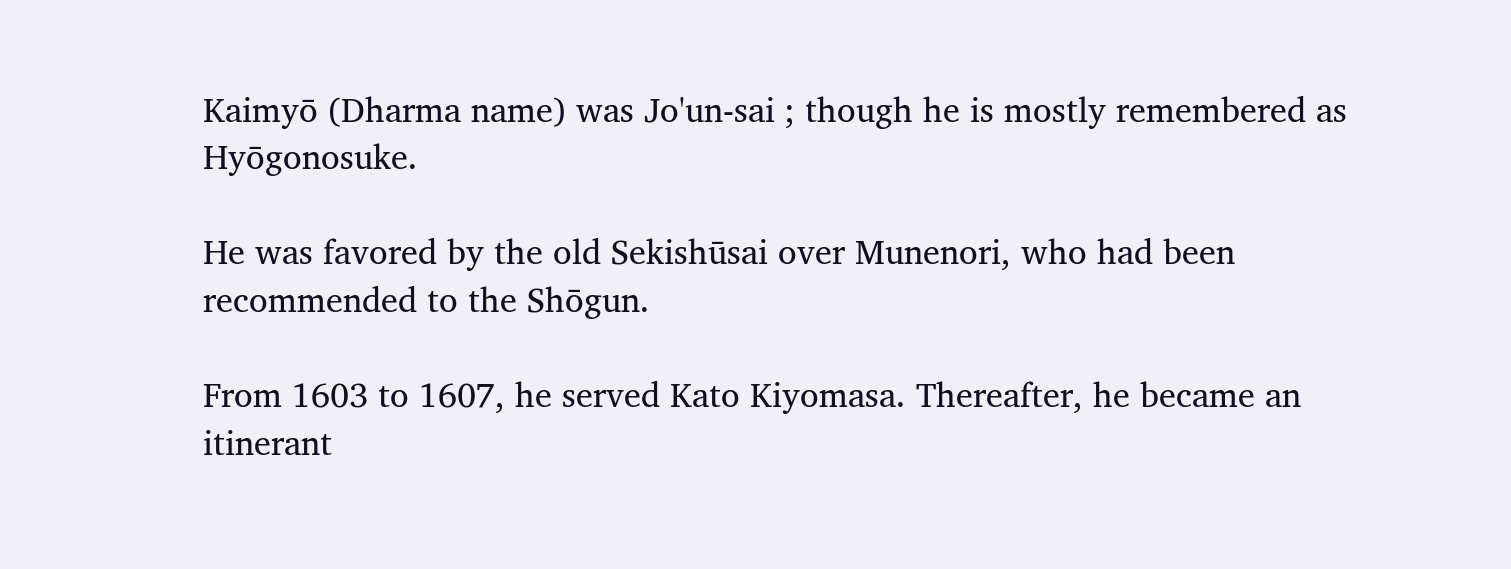Kaimyō (Dharma name) was Jo'un-sai ; though he is mostly remembered as Hyōgonosuke.

He was favored by the old Sekishūsai over Munenori, who had been recommended to the Shōgun.

From 1603 to 1607, he served Kato Kiyomasa. Thereafter, he became an itinerant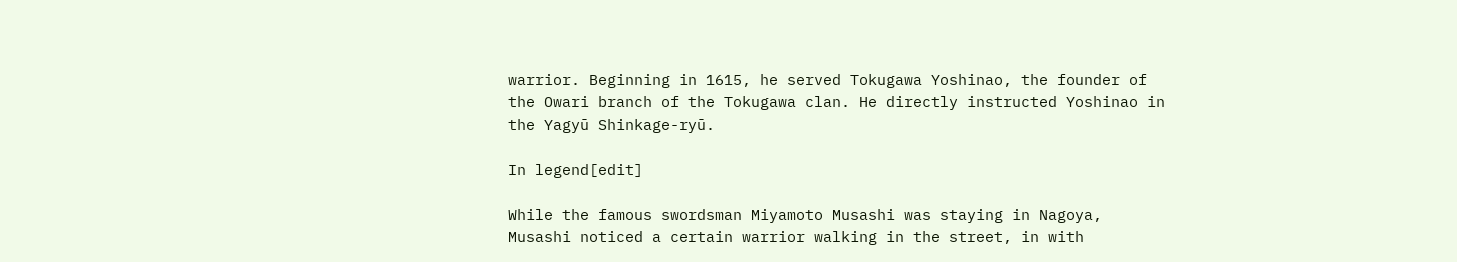warrior. Beginning in 1615, he served Tokugawa Yoshinao, the founder of the Owari branch of the Tokugawa clan. He directly instructed Yoshinao in the Yagyū Shinkage-ryū.

In legend[edit]

While the famous swordsman Miyamoto Musashi was staying in Nagoya, Musashi noticed a certain warrior walking in the street, in with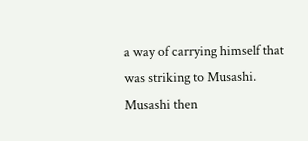a way of carrying himself that was striking to Musashi. Musashi then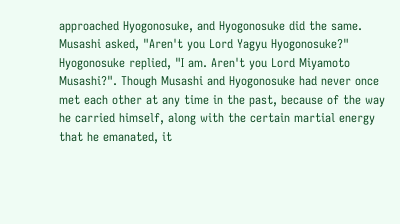approached Hyogonosuke, and Hyogonosuke did the same. Musashi asked, "Aren't you Lord Yagyu Hyogonosuke?" Hyogonosuke replied, "I am. Aren't you Lord Miyamoto Musashi?". Though Musashi and Hyogonosuke had never once met each other at any time in the past, because of the way he carried himself, along with the certain martial energy that he emanated, it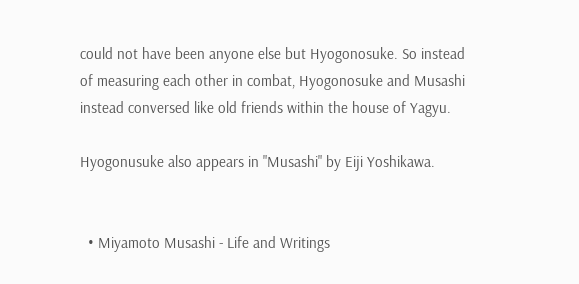could not have been anyone else but Hyogonosuke. So instead of measuring each other in combat, Hyogonosuke and Musashi instead conversed like old friends within the house of Yagyu.

Hyogonusuke also appears in "Musashi" by Eiji Yoshikawa.


  • Miyamoto Musashi - Life and Writings